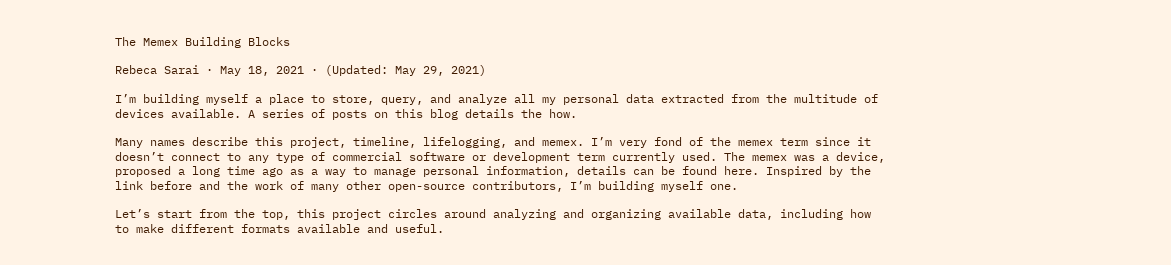The Memex Building Blocks

Rebeca Sarai · May 18, 2021 · (Updated: May 29, 2021)

I’m building myself a place to store, query, and analyze all my personal data extracted from the multitude of devices available. A series of posts on this blog details the how.

Many names describe this project, timeline, lifelogging, and memex. I’m very fond of the memex term since it doesn’t connect to any type of commercial software or development term currently used. The memex was a device, proposed a long time ago as a way to manage personal information, details can be found here. Inspired by the link before and the work of many other open-source contributors, I’m building myself one.

Let’s start from the top, this project circles around analyzing and organizing available data, including how to make different formats available and useful.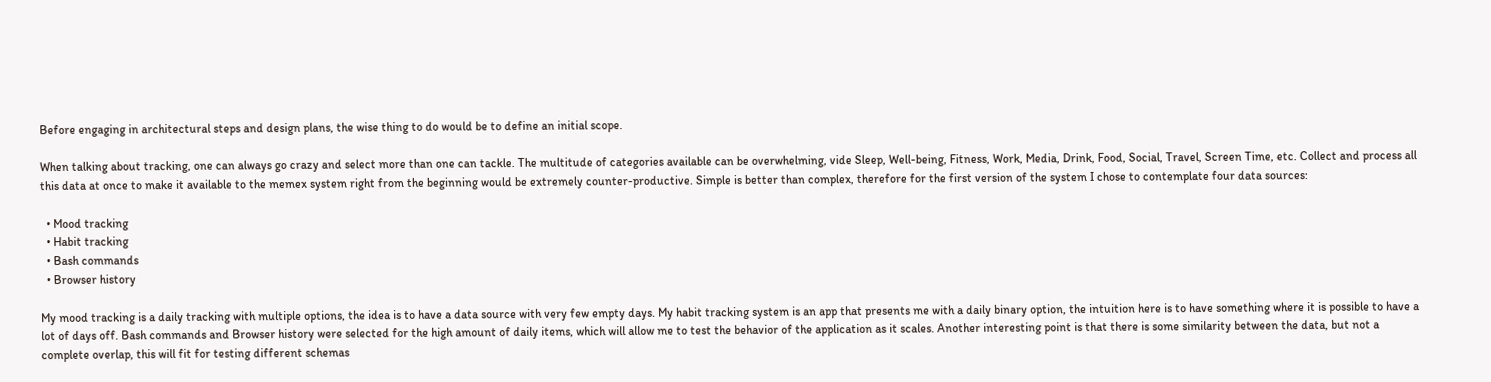Before engaging in architectural steps and design plans, the wise thing to do would be to define an initial scope.

When talking about tracking, one can always go crazy and select more than one can tackle. The multitude of categories available can be overwhelming, vide Sleep, Well-being, Fitness, Work, Media, Drink, Food, Social, Travel, Screen Time, etc. Collect and process all this data at once to make it available to the memex system right from the beginning would be extremely counter-productive. Simple is better than complex, therefore for the first version of the system I chose to contemplate four data sources:

  • Mood tracking
  • Habit tracking
  • Bash commands
  • Browser history

My mood tracking is a daily tracking with multiple options, the idea is to have a data source with very few empty days. My habit tracking system is an app that presents me with a daily binary option, the intuition here is to have something where it is possible to have a lot of days off. Bash commands and Browser history were selected for the high amount of daily items, which will allow me to test the behavior of the application as it scales. Another interesting point is that there is some similarity between the data, but not a complete overlap, this will fit for testing different schemas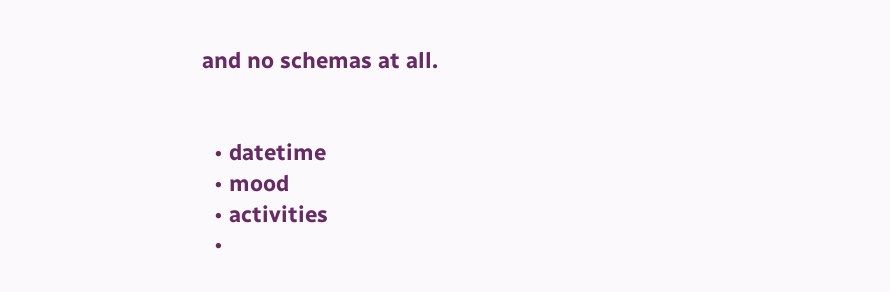and no schemas at all.


  • datetime
  • mood
  • activities
  •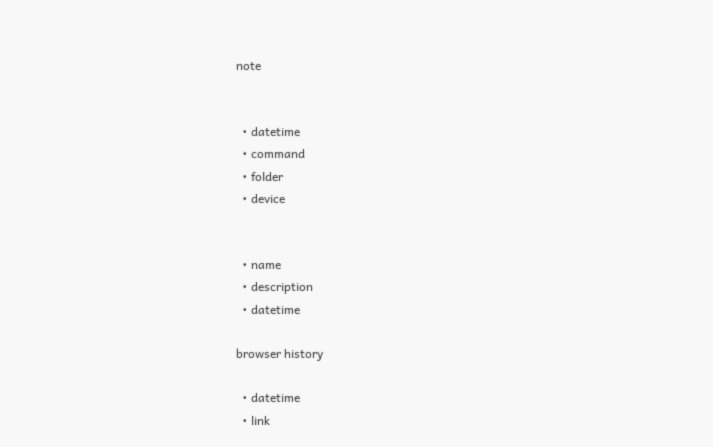note


  • datetime
  • command
  • folder
  • device


  • name
  • description
  • datetime

browser history

  • datetime
  • link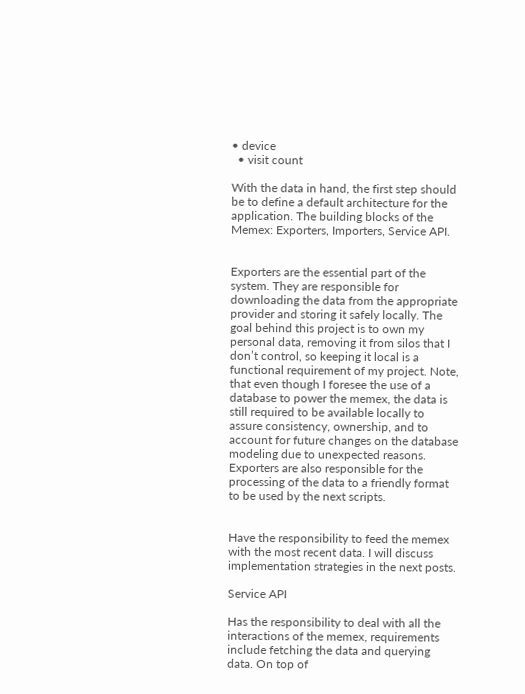• device
  • visit count

With the data in hand, the first step should be to define a default architecture for the application. The building blocks of the Memex: Exporters, Importers, Service API.


Exporters are the essential part of the system. They are responsible for downloading the data from the appropriate provider and storing it safely locally. The goal behind this project is to own my personal data, removing it from silos that I don’t control, so keeping it local is a functional requirement of my project. Note, that even though I foresee the use of a database to power the memex, the data is still required to be available locally to assure consistency, ownership, and to account for future changes on the database modeling due to unexpected reasons. Exporters are also responsible for the processing of the data to a friendly format to be used by the next scripts.


Have the responsibility to feed the memex with the most recent data. I will discuss implementation strategies in the next posts.

Service API

Has the responsibility to deal with all the interactions of the memex, requirements include fetching the data and querying data. On top of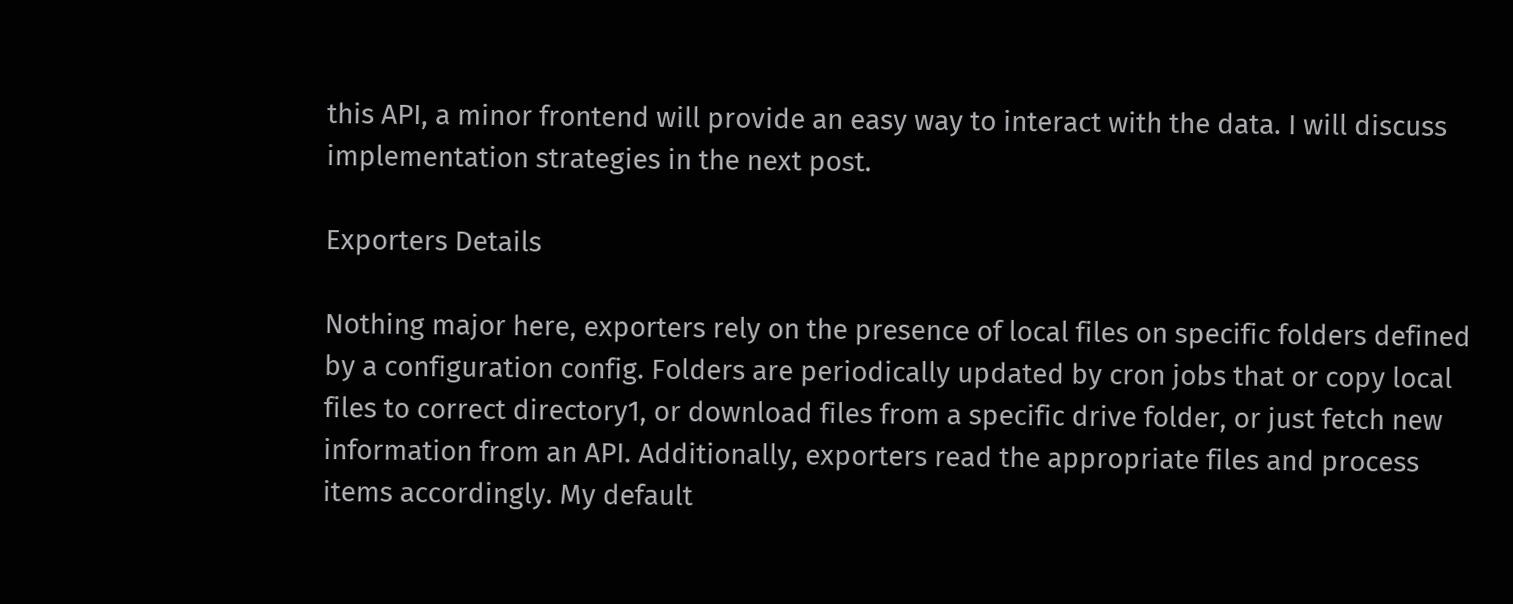this API, a minor frontend will provide an easy way to interact with the data. I will discuss implementation strategies in the next post.

Exporters Details

Nothing major here, exporters rely on the presence of local files on specific folders defined by a configuration config. Folders are periodically updated by cron jobs that or copy local files to correct directory1, or download files from a specific drive folder, or just fetch new information from an API. Additionally, exporters read the appropriate files and process items accordingly. My default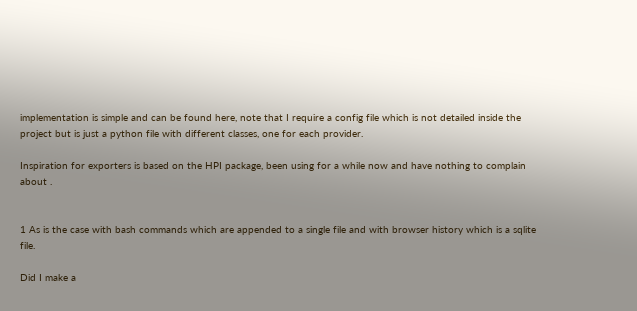implementation is simple and can be found here, note that I require a config file which is not detailed inside the project but is just a python file with different classes, one for each provider.

Inspiration for exporters is based on the HPI package, been using for a while now and have nothing to complain about .


1 As is the case with bash commands which are appended to a single file and with browser history which is a sqlite file.

Did I make a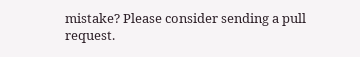mistake? Please consider sending a pull request.